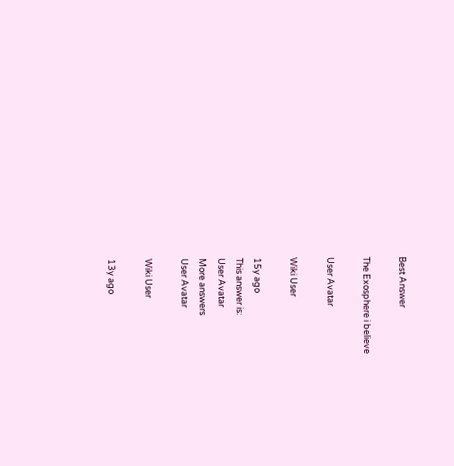Best Answer

The Exosphere i believe

User Avatar

Wiki User

15y ago
This answer is:
User Avatar
More answers
User Avatar

Wiki User

13y ago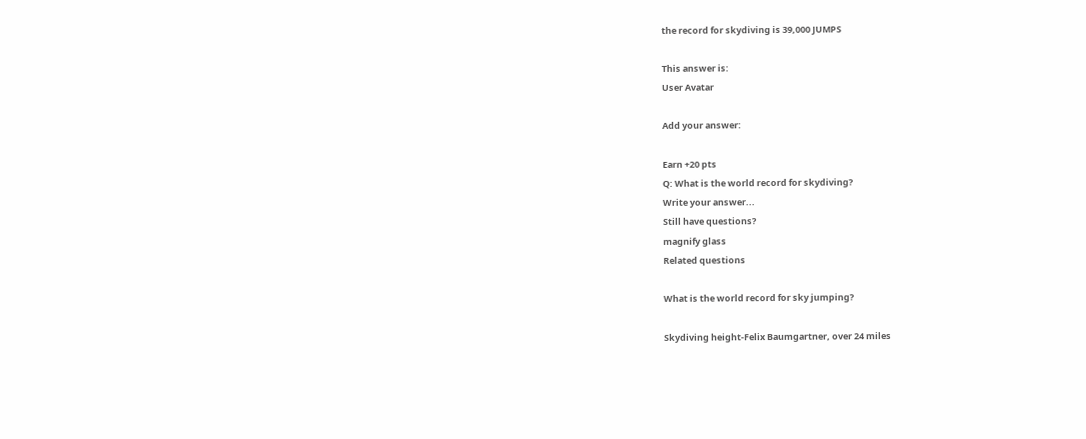the record for skydiving is 39,000 JUMPS

This answer is:
User Avatar

Add your answer:

Earn +20 pts
Q: What is the world record for skydiving?
Write your answer...
Still have questions?
magnify glass
Related questions

What is the world record for sky jumping?

Skydiving height-Felix Baumgartner, over 24 miles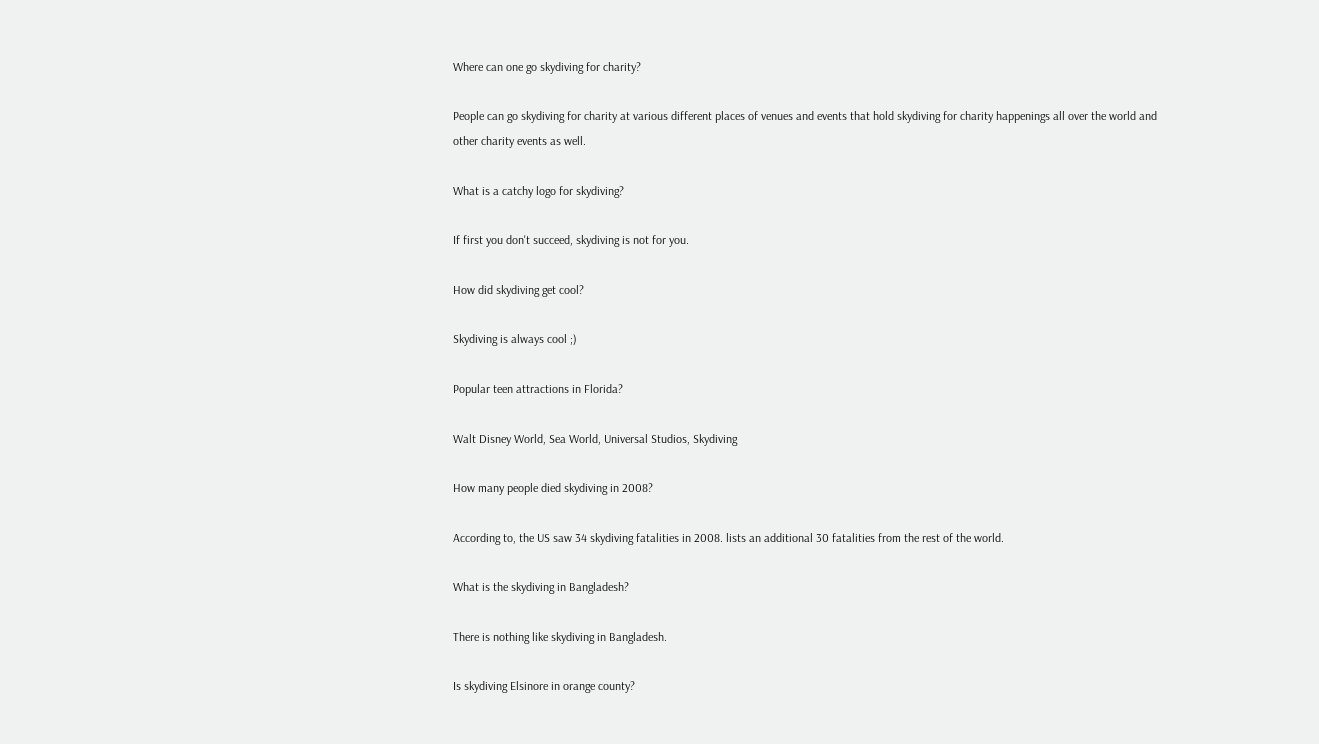Where can one go skydiving for charity?

People can go skydiving for charity at various different places of venues and events that hold skydiving for charity happenings all over the world and other charity events as well.

What is a catchy logo for skydiving?

If first you don't succeed, skydiving is not for you.

How did skydiving get cool?

Skydiving is always cool ;)

Popular teen attractions in Florida?

Walt Disney World, Sea World, Universal Studios, Skydiving

How many people died skydiving in 2008?

According to, the US saw 34 skydiving fatalities in 2008. lists an additional 30 fatalities from the rest of the world.

What is the skydiving in Bangladesh?

There is nothing like skydiving in Bangladesh.

Is skydiving Elsinore in orange county?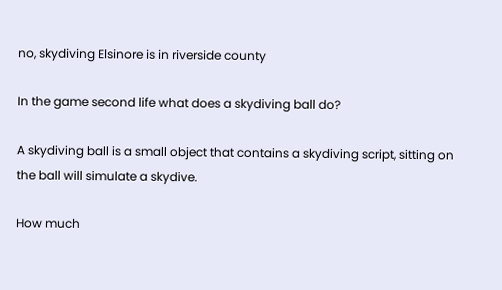no, skydiving Elsinore is in riverside county

In the game second life what does a skydiving ball do?

A skydiving ball is a small object that contains a skydiving script, sitting on the ball will simulate a skydive.

How much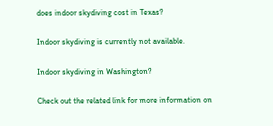does indoor skydiving cost in Texas?

Indoor skydiving is currently not available.

Indoor skydiving in Washington?

Check out the related link for more information on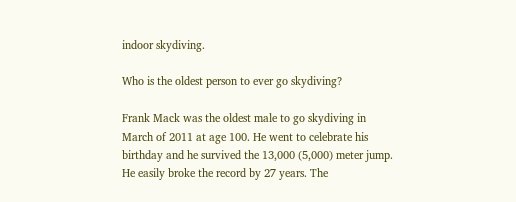indoor skydiving.

Who is the oldest person to ever go skydiving?

Frank Mack was the oldest male to go skydiving in March of 2011 at age 100. He went to celebrate his birthday and he survived the 13,000 (5,000) meter jump. He easily broke the record by 27 years. The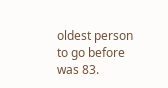oldest person to go before was 83.